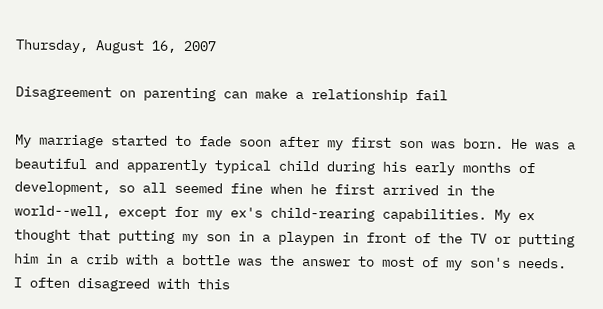Thursday, August 16, 2007

Disagreement on parenting can make a relationship fail

My marriage started to fade soon after my first son was born. He was a beautiful and apparently typical child during his early months of development, so all seemed fine when he first arrived in the world--well, except for my ex's child-rearing capabilities. My ex thought that putting my son in a playpen in front of the TV or putting him in a crib with a bottle was the answer to most of my son's needs. I often disagreed with this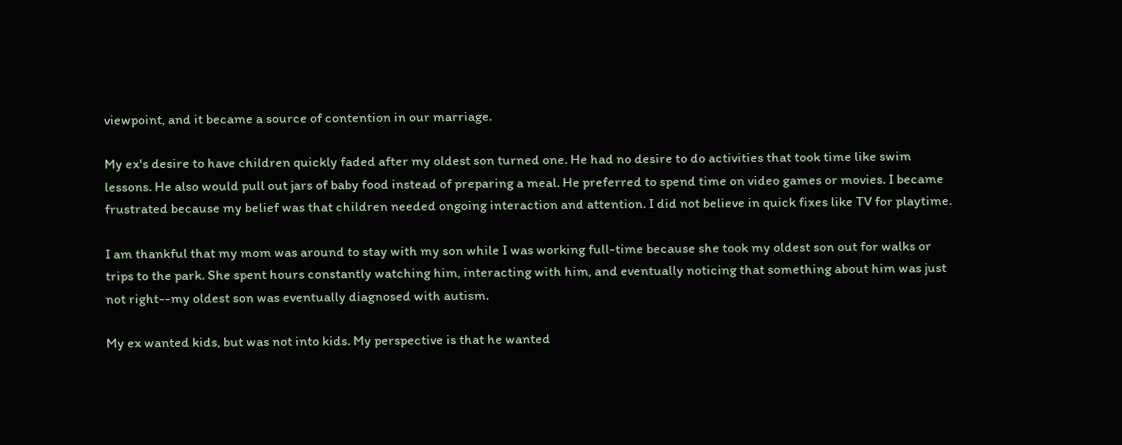viewpoint, and it became a source of contention in our marriage.

My ex's desire to have children quickly faded after my oldest son turned one. He had no desire to do activities that took time like swim lessons. He also would pull out jars of baby food instead of preparing a meal. He preferred to spend time on video games or movies. I became frustrated because my belief was that children needed ongoing interaction and attention. I did not believe in quick fixes like TV for playtime.

I am thankful that my mom was around to stay with my son while I was working full-time because she took my oldest son out for walks or trips to the park. She spent hours constantly watching him, interacting with him, and eventually noticing that something about him was just not right--my oldest son was eventually diagnosed with autism.

My ex wanted kids, but was not into kids. My perspective is that he wanted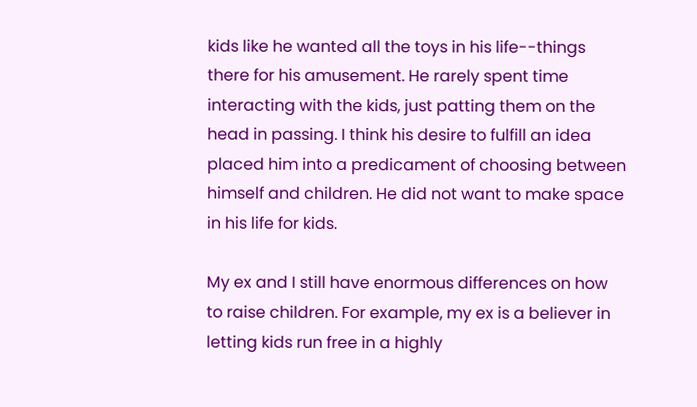kids like he wanted all the toys in his life--things there for his amusement. He rarely spent time interacting with the kids, just patting them on the head in passing. I think his desire to fulfill an idea placed him into a predicament of choosing between himself and children. He did not want to make space in his life for kids.

My ex and I still have enormous differences on how to raise children. For example, my ex is a believer in letting kids run free in a highly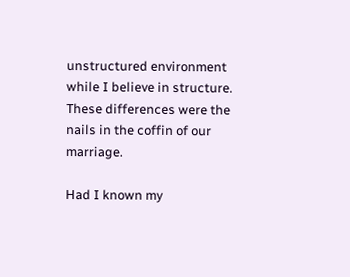unstructured environment while I believe in structure. These differences were the nails in the coffin of our marriage.

Had I known my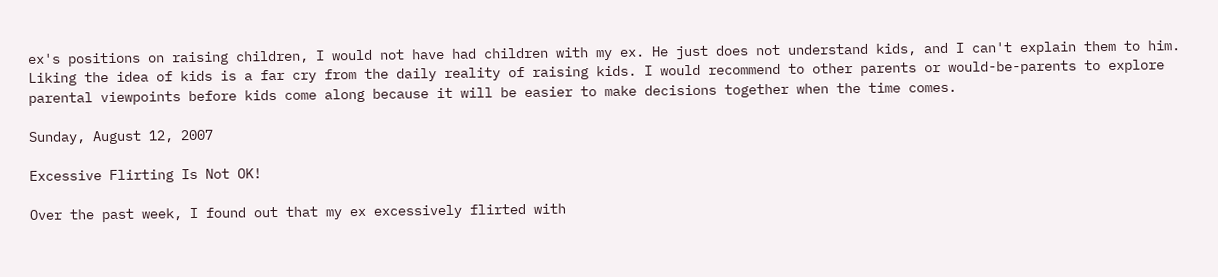ex's positions on raising children, I would not have had children with my ex. He just does not understand kids, and I can't explain them to him. Liking the idea of kids is a far cry from the daily reality of raising kids. I would recommend to other parents or would-be-parents to explore parental viewpoints before kids come along because it will be easier to make decisions together when the time comes.

Sunday, August 12, 2007

Excessive Flirting Is Not OK!

Over the past week, I found out that my ex excessively flirted with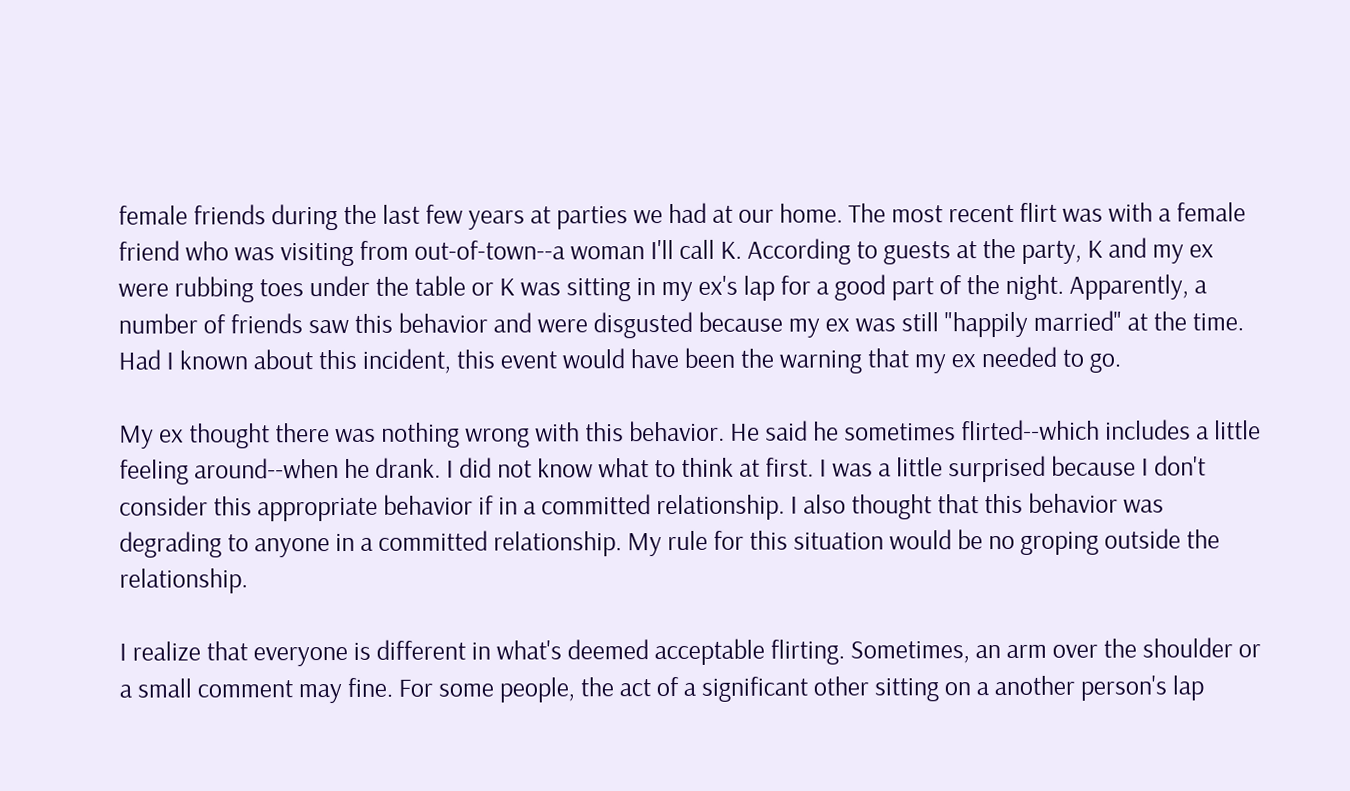female friends during the last few years at parties we had at our home. The most recent flirt was with a female friend who was visiting from out-of-town--a woman I'll call K. According to guests at the party, K and my ex were rubbing toes under the table or K was sitting in my ex's lap for a good part of the night. Apparently, a number of friends saw this behavior and were disgusted because my ex was still "happily married" at the time. Had I known about this incident, this event would have been the warning that my ex needed to go.

My ex thought there was nothing wrong with this behavior. He said he sometimes flirted--which includes a little feeling around--when he drank. I did not know what to think at first. I was a little surprised because I don't consider this appropriate behavior if in a committed relationship. I also thought that this behavior was degrading to anyone in a committed relationship. My rule for this situation would be no groping outside the relationship.

I realize that everyone is different in what's deemed acceptable flirting. Sometimes, an arm over the shoulder or a small comment may fine. For some people, the act of a significant other sitting on a another person's lap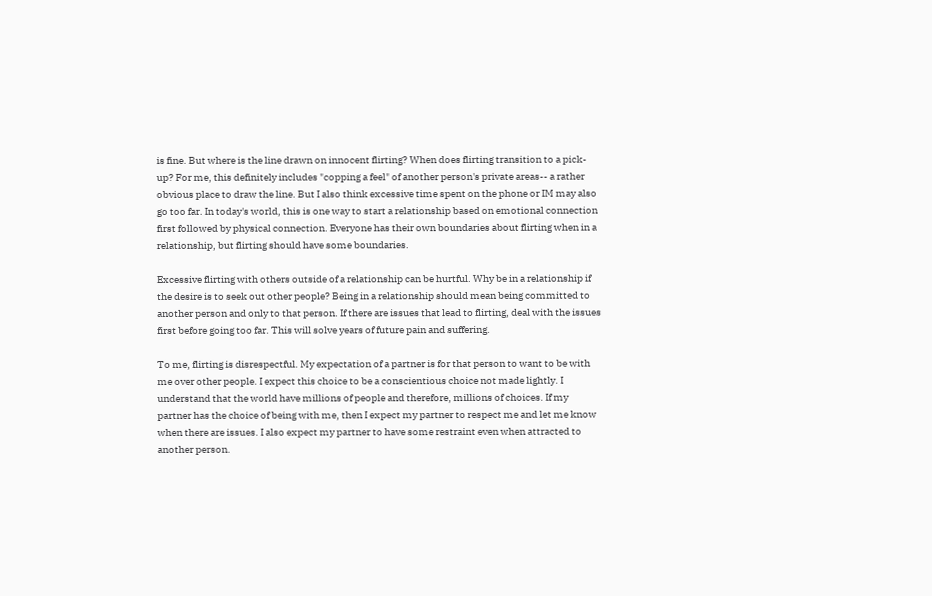is fine. But where is the line drawn on innocent flirting? When does flirting transition to a pick-up? For me, this definitely includes "copping a feel" of another person's private areas-- a rather obvious place to draw the line. But I also think excessive time spent on the phone or IM may also go too far. In today's world, this is one way to start a relationship based on emotional connection first followed by physical connection. Everyone has their own boundaries about flirting when in a relationship, but flirting should have some boundaries.

Excessive flirting with others outside of a relationship can be hurtful. Why be in a relationship if the desire is to seek out other people? Being in a relationship should mean being committed to another person and only to that person. If there are issues that lead to flirting, deal with the issues first before going too far. This will solve years of future pain and suffering.

To me, flirting is disrespectful. My expectation of a partner is for that person to want to be with me over other people. I expect this choice to be a conscientious choice not made lightly. I understand that the world have millions of people and therefore, millions of choices. If my partner has the choice of being with me, then I expect my partner to respect me and let me know when there are issues. I also expect my partner to have some restraint even when attracted to another person.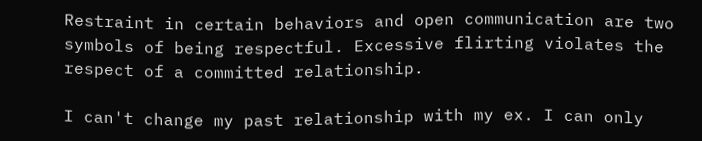Restraint in certain behaviors and open communication are two symbols of being respectful. Excessive flirting violates the respect of a committed relationship.

I can't change my past relationship with my ex. I can only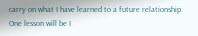carry on what I have learned to a future relationship. One lesson will be I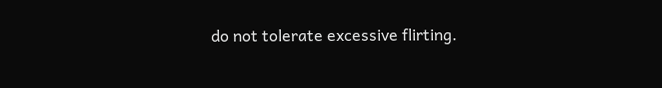do not tolerate excessive flirting.